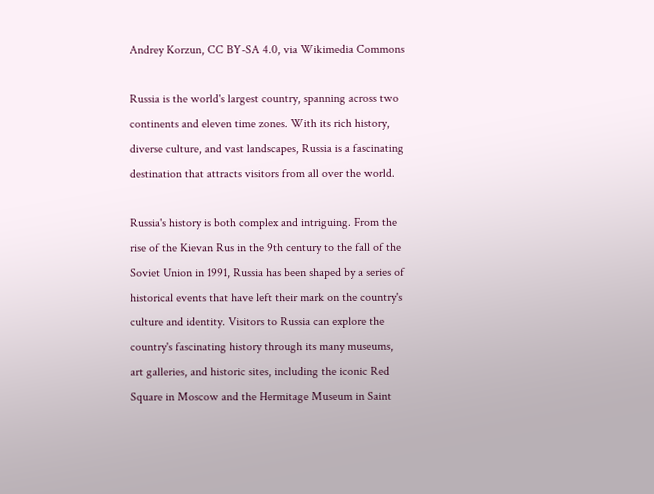Andrey Korzun, CC BY-SA 4.0, via Wikimedia Commons

Russia is the world's largest country, spanning across two continents and eleven time zones. With its rich history, diverse culture, and vast landscapes, Russia is a fascinating destination that attracts visitors from all over the world.

Russia's history is both complex and intriguing. From the rise of the Kievan Rus in the 9th century to the fall of the Soviet Union in 1991, Russia has been shaped by a series of historical events that have left their mark on the country's culture and identity. Visitors to Russia can explore the country's fascinating history through its many museums, art galleries, and historic sites, including the iconic Red Square in Moscow and the Hermitage Museum in Saint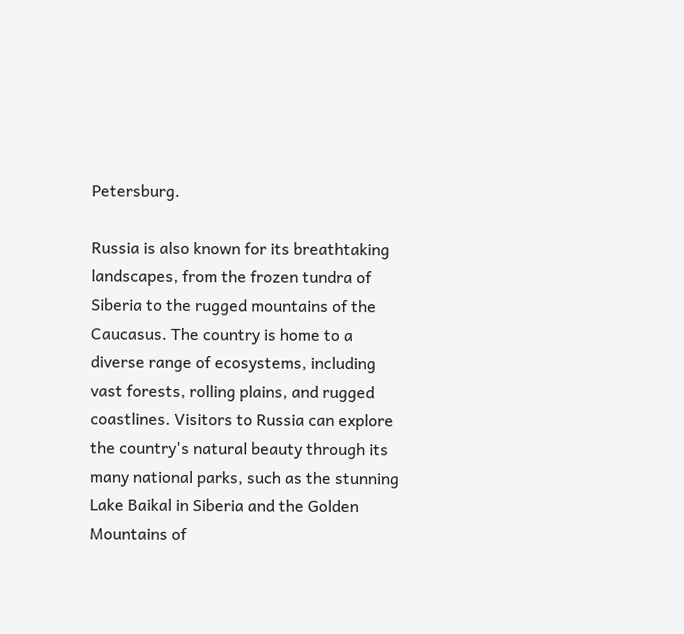Petersburg.

Russia is also known for its breathtaking landscapes, from the frozen tundra of Siberia to the rugged mountains of the Caucasus. The country is home to a diverse range of ecosystems, including vast forests, rolling plains, and rugged coastlines. Visitors to Russia can explore the country's natural beauty through its many national parks, such as the stunning Lake Baikal in Siberia and the Golden Mountains of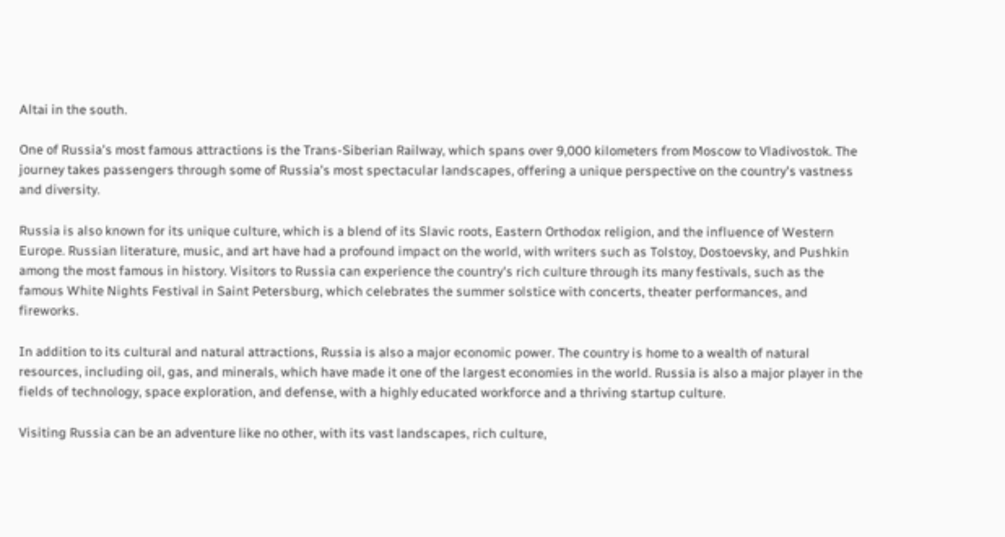Altai in the south.

One of Russia's most famous attractions is the Trans-Siberian Railway, which spans over 9,000 kilometers from Moscow to Vladivostok. The journey takes passengers through some of Russia's most spectacular landscapes, offering a unique perspective on the country's vastness and diversity.

Russia is also known for its unique culture, which is a blend of its Slavic roots, Eastern Orthodox religion, and the influence of Western Europe. Russian literature, music, and art have had a profound impact on the world, with writers such as Tolstoy, Dostoevsky, and Pushkin among the most famous in history. Visitors to Russia can experience the country's rich culture through its many festivals, such as the famous White Nights Festival in Saint Petersburg, which celebrates the summer solstice with concerts, theater performances, and fireworks.

In addition to its cultural and natural attractions, Russia is also a major economic power. The country is home to a wealth of natural resources, including oil, gas, and minerals, which have made it one of the largest economies in the world. Russia is also a major player in the fields of technology, space exploration, and defense, with a highly educated workforce and a thriving startup culture.

Visiting Russia can be an adventure like no other, with its vast landscapes, rich culture,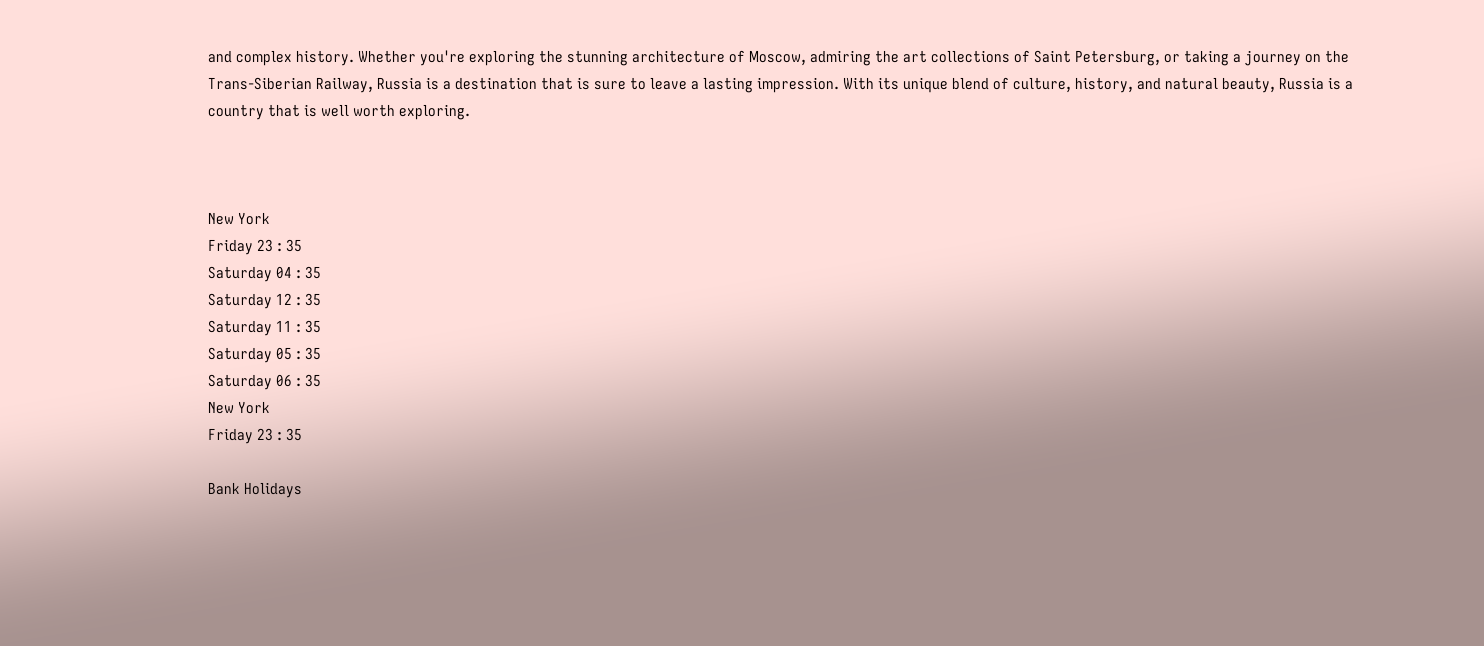and complex history. Whether you're exploring the stunning architecture of Moscow, admiring the art collections of Saint Petersburg, or taking a journey on the Trans-Siberian Railway, Russia is a destination that is sure to leave a lasting impression. With its unique blend of culture, history, and natural beauty, Russia is a country that is well worth exploring.



New York
Friday 23 : 35
Saturday 04 : 35
Saturday 12 : 35
Saturday 11 : 35
Saturday 05 : 35
Saturday 06 : 35
New York
Friday 23 : 35

Bank Holidays